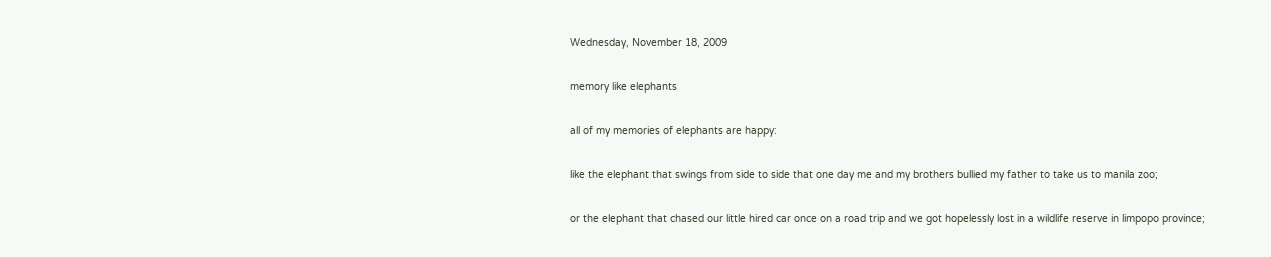Wednesday, November 18, 2009

memory like elephants

all of my memories of elephants are happy:

like the elephant that swings from side to side that one day me and my brothers bullied my father to take us to manila zoo;

or the elephant that chased our little hired car once on a road trip and we got hopelessly lost in a wildlife reserve in limpopo province;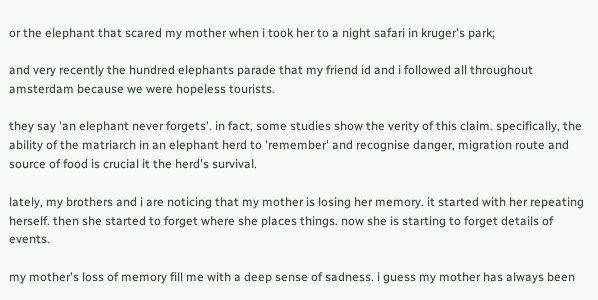or the elephant that scared my mother when i took her to a night safari in kruger's park;

and very recently the hundred elephants parade that my friend id and i followed all throughout amsterdam because we were hopeless tourists.

they say 'an elephant never forgets'. in fact, some studies show the verity of this claim. specifically, the ability of the matriarch in an elephant herd to 'remember' and recognise danger, migration route and source of food is crucial it the herd's survival.

lately, my brothers and i are noticing that my mother is losing her memory. it started with her repeating herself. then she started to forget where she places things. now she is starting to forget details of events.

my mother's loss of memory fill me with a deep sense of sadness. i guess my mother has always been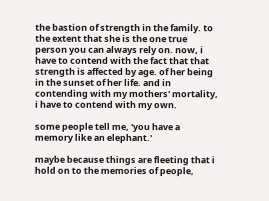the bastion of strength in the family. to the extent that she is the one true person you can always rely on. now, i have to contend with the fact that that strength is affected by age. of her being in the sunset of her life. and in contending with my mothers' mortality, i have to contend with my own.

some people tell me, 'you have a memory like an elephant.'

maybe because things are fleeting that i hold on to the memories of people,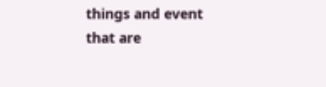things and event that are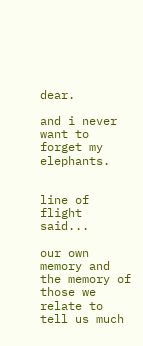dear.

and i never want to forget my elephants.


line of flight said...

our own memory and the memory of those we relate to tell us much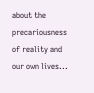about the precariousness of reality and our own lives...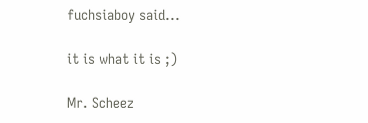fuchsiaboy said...

it is what it is ;)

Mr. Scheez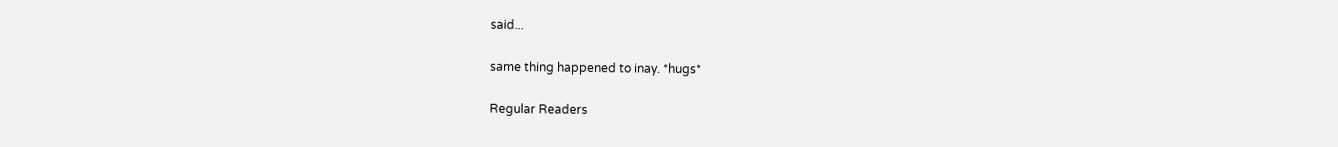said...

same thing happened to inay. *hugs*

Regular Readers